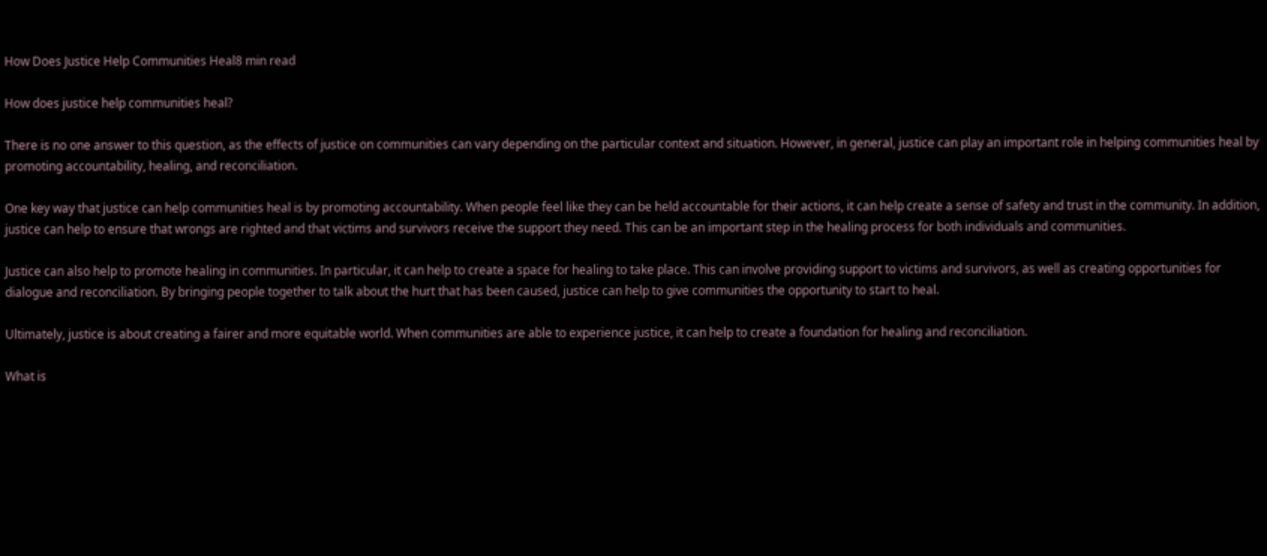How Does Justice Help Communities Heal8 min read

How does justice help communities heal?

There is no one answer to this question, as the effects of justice on communities can vary depending on the particular context and situation. However, in general, justice can play an important role in helping communities heal by promoting accountability, healing, and reconciliation.

One key way that justice can help communities heal is by promoting accountability. When people feel like they can be held accountable for their actions, it can help create a sense of safety and trust in the community. In addition, justice can help to ensure that wrongs are righted and that victims and survivors receive the support they need. This can be an important step in the healing process for both individuals and communities.

Justice can also help to promote healing in communities. In particular, it can help to create a space for healing to take place. This can involve providing support to victims and survivors, as well as creating opportunities for dialogue and reconciliation. By bringing people together to talk about the hurt that has been caused, justice can help to give communities the opportunity to start to heal.

Ultimately, justice is about creating a fairer and more equitable world. When communities are able to experience justice, it can help to create a foundation for healing and reconciliation.

What is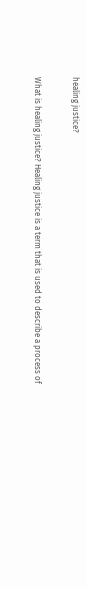healing justice?

What is healing justice? Healing justice is a term that is used to describe a process of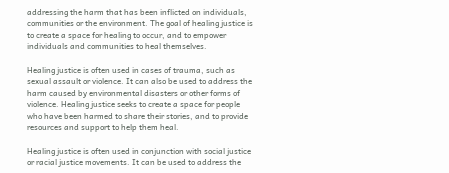addressing the harm that has been inflicted on individuals, communities or the environment. The goal of healing justice is to create a space for healing to occur, and to empower individuals and communities to heal themselves.

Healing justice is often used in cases of trauma, such as sexual assault or violence. It can also be used to address the harm caused by environmental disasters or other forms of violence. Healing justice seeks to create a space for people who have been harmed to share their stories, and to provide resources and support to help them heal.

Healing justice is often used in conjunction with social justice or racial justice movements. It can be used to address the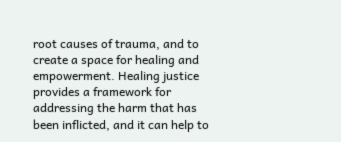root causes of trauma, and to create a space for healing and empowerment. Healing justice provides a framework for addressing the harm that has been inflicted, and it can help to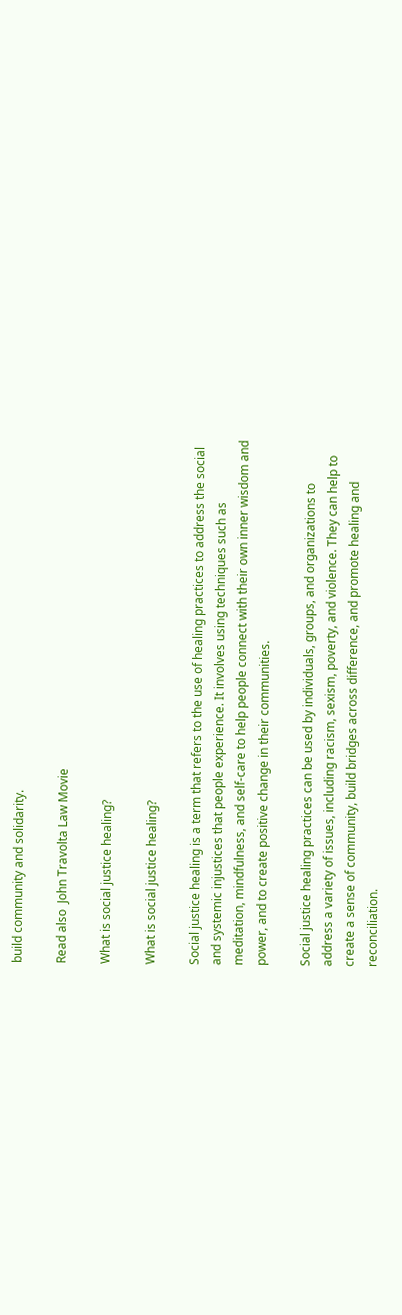build community and solidarity.

Read also  John Travolta Law Movie

What is social justice healing?

What is social justice healing?

Social justice healing is a term that refers to the use of healing practices to address the social and systemic injustices that people experience. It involves using techniques such as meditation, mindfulness, and self-care to help people connect with their own inner wisdom and power, and to create positive change in their communities.

Social justice healing practices can be used by individuals, groups, and organizations to address a variety of issues, including racism, sexism, poverty, and violence. They can help to create a sense of community, build bridges across difference, and promote healing and reconciliation.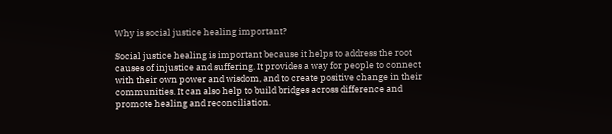Why is social justice healing important?

Social justice healing is important because it helps to address the root causes of injustice and suffering. It provides a way for people to connect with their own power and wisdom, and to create positive change in their communities. It can also help to build bridges across difference and promote healing and reconciliation.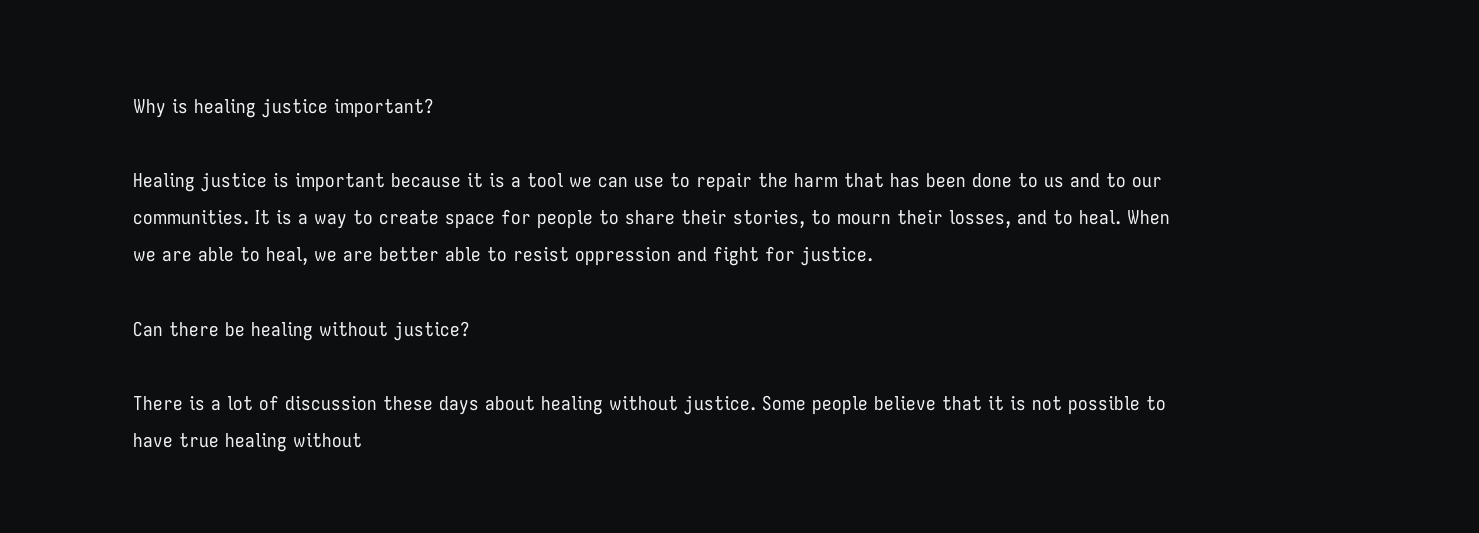Why is healing justice important?

Healing justice is important because it is a tool we can use to repair the harm that has been done to us and to our communities. It is a way to create space for people to share their stories, to mourn their losses, and to heal. When we are able to heal, we are better able to resist oppression and fight for justice.

Can there be healing without justice?

There is a lot of discussion these days about healing without justice. Some people believe that it is not possible to have true healing without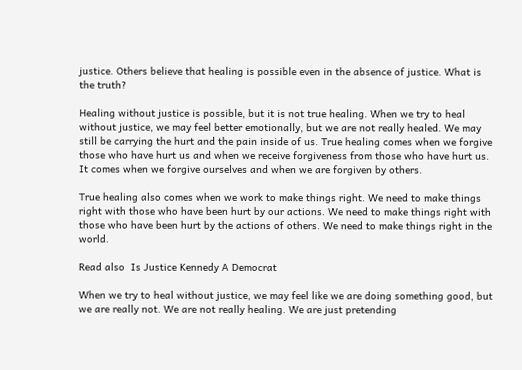justice. Others believe that healing is possible even in the absence of justice. What is the truth?

Healing without justice is possible, but it is not true healing. When we try to heal without justice, we may feel better emotionally, but we are not really healed. We may still be carrying the hurt and the pain inside of us. True healing comes when we forgive those who have hurt us and when we receive forgiveness from those who have hurt us. It comes when we forgive ourselves and when we are forgiven by others.

True healing also comes when we work to make things right. We need to make things right with those who have been hurt by our actions. We need to make things right with those who have been hurt by the actions of others. We need to make things right in the world.

Read also  Is Justice Kennedy A Democrat

When we try to heal without justice, we may feel like we are doing something good, but we are really not. We are not really healing. We are just pretending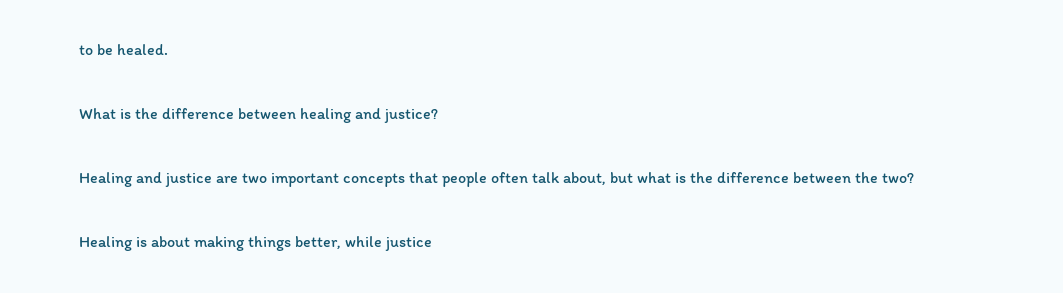to be healed.

What is the difference between healing and justice?

Healing and justice are two important concepts that people often talk about, but what is the difference between the two?

Healing is about making things better, while justice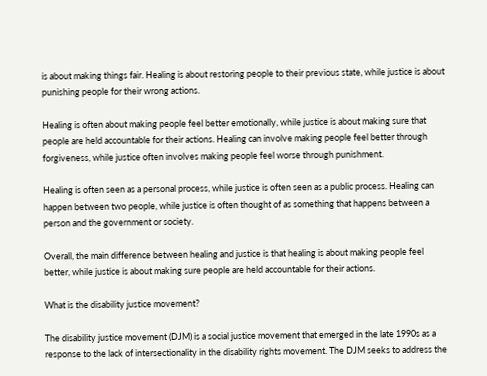is about making things fair. Healing is about restoring people to their previous state, while justice is about punishing people for their wrong actions.

Healing is often about making people feel better emotionally, while justice is about making sure that people are held accountable for their actions. Healing can involve making people feel better through forgiveness, while justice often involves making people feel worse through punishment.

Healing is often seen as a personal process, while justice is often seen as a public process. Healing can happen between two people, while justice is often thought of as something that happens between a person and the government or society.

Overall, the main difference between healing and justice is that healing is about making people feel better, while justice is about making sure people are held accountable for their actions.

What is the disability justice movement?

The disability justice movement (DJM) is a social justice movement that emerged in the late 1990s as a response to the lack of intersectionality in the disability rights movement. The DJM seeks to address the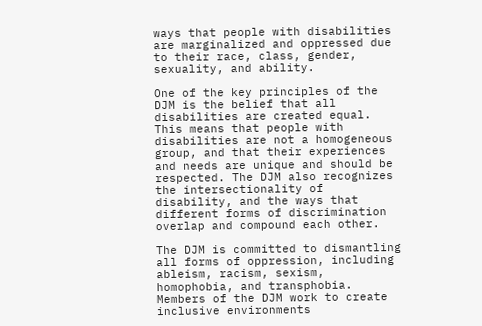ways that people with disabilities are marginalized and oppressed due to their race, class, gender, sexuality, and ability.

One of the key principles of the DJM is the belief that all disabilities are created equal. This means that people with disabilities are not a homogeneous group, and that their experiences and needs are unique and should be respected. The DJM also recognizes the intersectionality of disability, and the ways that different forms of discrimination overlap and compound each other.

The DJM is committed to dismantling all forms of oppression, including ableism, racism, sexism, homophobia, and transphobia. Members of the DJM work to create inclusive environments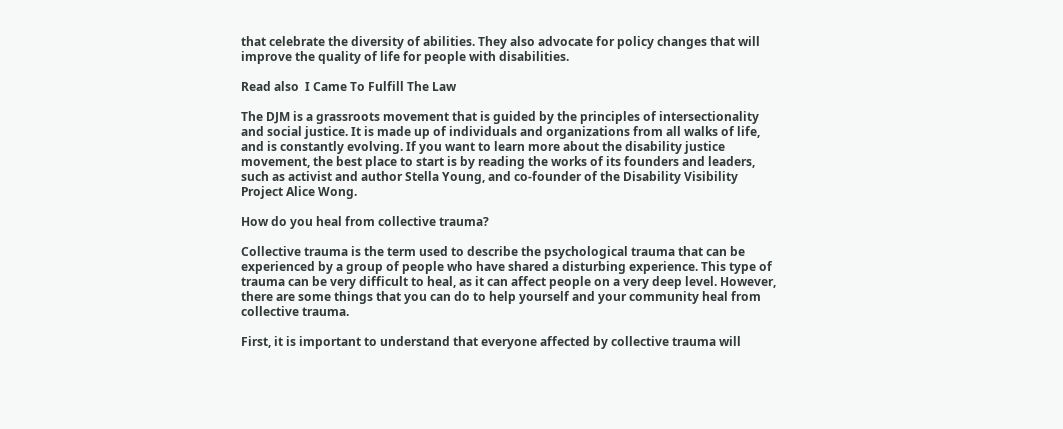that celebrate the diversity of abilities. They also advocate for policy changes that will improve the quality of life for people with disabilities.

Read also  I Came To Fulfill The Law

The DJM is a grassroots movement that is guided by the principles of intersectionality and social justice. It is made up of individuals and organizations from all walks of life, and is constantly evolving. If you want to learn more about the disability justice movement, the best place to start is by reading the works of its founders and leaders, such as activist and author Stella Young, and co-founder of the Disability Visibility Project Alice Wong.

How do you heal from collective trauma?

Collective trauma is the term used to describe the psychological trauma that can be experienced by a group of people who have shared a disturbing experience. This type of trauma can be very difficult to heal, as it can affect people on a very deep level. However, there are some things that you can do to help yourself and your community heal from collective trauma.

First, it is important to understand that everyone affected by collective trauma will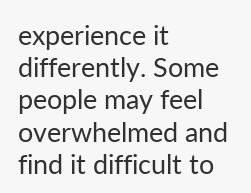experience it differently. Some people may feel overwhelmed and find it difficult to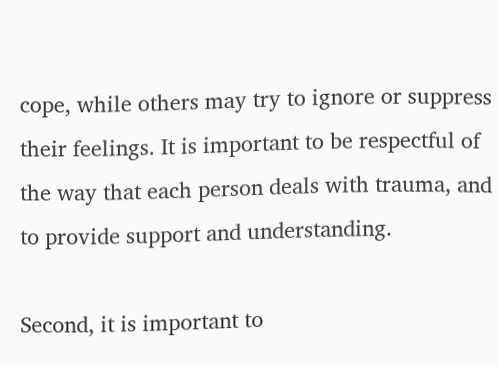cope, while others may try to ignore or suppress their feelings. It is important to be respectful of the way that each person deals with trauma, and to provide support and understanding.

Second, it is important to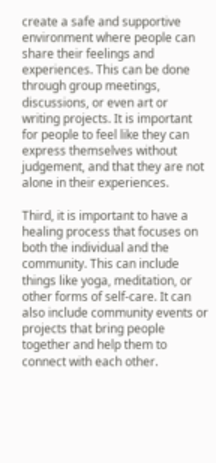create a safe and supportive environment where people can share their feelings and experiences. This can be done through group meetings, discussions, or even art or writing projects. It is important for people to feel like they can express themselves without judgement, and that they are not alone in their experiences.

Third, it is important to have a healing process that focuses on both the individual and the community. This can include things like yoga, meditation, or other forms of self-care. It can also include community events or projects that bring people together and help them to connect with each other.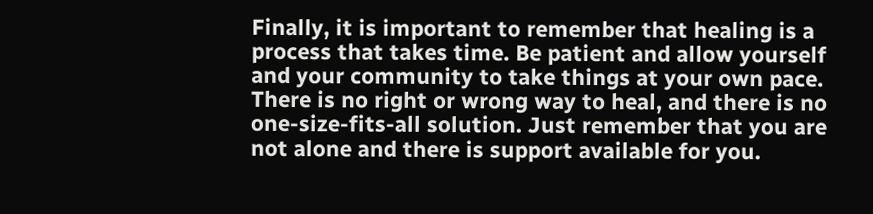Finally, it is important to remember that healing is a process that takes time. Be patient and allow yourself and your community to take things at your own pace. There is no right or wrong way to heal, and there is no one-size-fits-all solution. Just remember that you are not alone and there is support available for you.